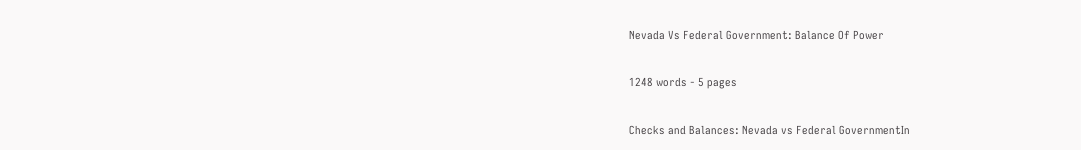Nevada Vs Federal Government: Balance Of Power

1248 words - 5 pages

Checks and Balances: Nevada vs Federal GovernmentIn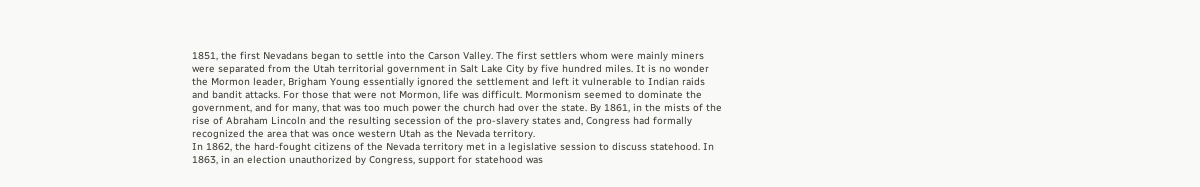1851, the first Nevadans began to settle into the Carson Valley. The first settlers whom were mainly miners were separated from the Utah territorial government in Salt Lake City by five hundred miles. It is no wonder the Mormon leader, Brigham Young essentially ignored the settlement and left it vulnerable to Indian raids and bandit attacks. For those that were not Mormon, life was difficult. Mormonism seemed to dominate the government, and for many, that was too much power the church had over the state. By 1861, in the mists of the rise of Abraham Lincoln and the resulting secession of the pro-slavery states and, Congress had formally recognized the area that was once western Utah as the Nevada territory.
In 1862, the hard-fought citizens of the Nevada territory met in a legislative session to discuss statehood. In 1863, in an election unauthorized by Congress, support for statehood was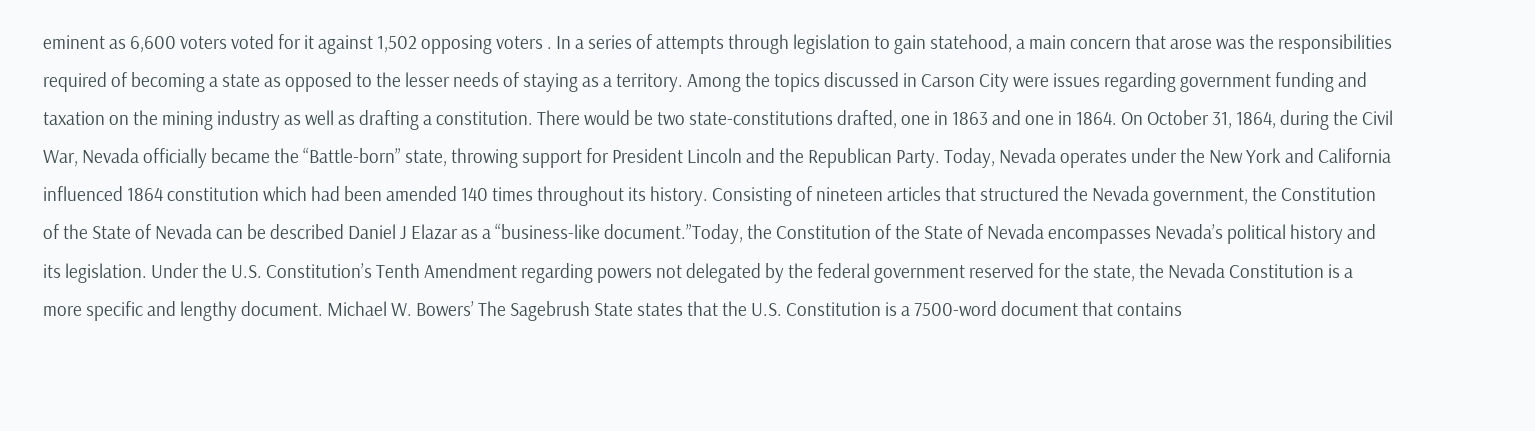eminent as 6,600 voters voted for it against 1,502 opposing voters . In a series of attempts through legislation to gain statehood, a main concern that arose was the responsibilities required of becoming a state as opposed to the lesser needs of staying as a territory. Among the topics discussed in Carson City were issues regarding government funding and taxation on the mining industry as well as drafting a constitution. There would be two state-constitutions drafted, one in 1863 and one in 1864. On October 31, 1864, during the Civil War, Nevada officially became the “Battle-born” state, throwing support for President Lincoln and the Republican Party. Today, Nevada operates under the New York and California influenced 1864 constitution which had been amended 140 times throughout its history. Consisting of nineteen articles that structured the Nevada government, the Constitution of the State of Nevada can be described Daniel J Elazar as a “business-like document.”Today, the Constitution of the State of Nevada encompasses Nevada’s political history and its legislation. Under the U.S. Constitution’s Tenth Amendment regarding powers not delegated by the federal government reserved for the state, the Nevada Constitution is a more specific and lengthy document. Michael W. Bowers’ The Sagebrush State states that the U.S. Constitution is a 7500-word document that contains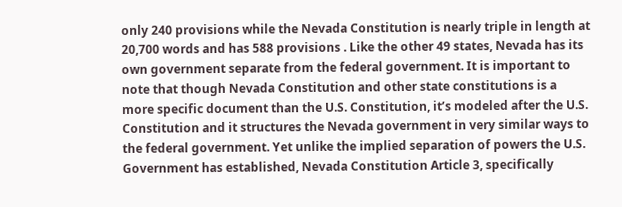only 240 provisions while the Nevada Constitution is nearly triple in length at 20,700 words and has 588 provisions . Like the other 49 states, Nevada has its own government separate from the federal government. It is important to note that though Nevada Constitution and other state constitutions is a more specific document than the U.S. Constitution, it’s modeled after the U.S. Constitution and it structures the Nevada government in very similar ways to the federal government. Yet unlike the implied separation of powers the U.S. Government has established, Nevada Constitution Article 3, specifically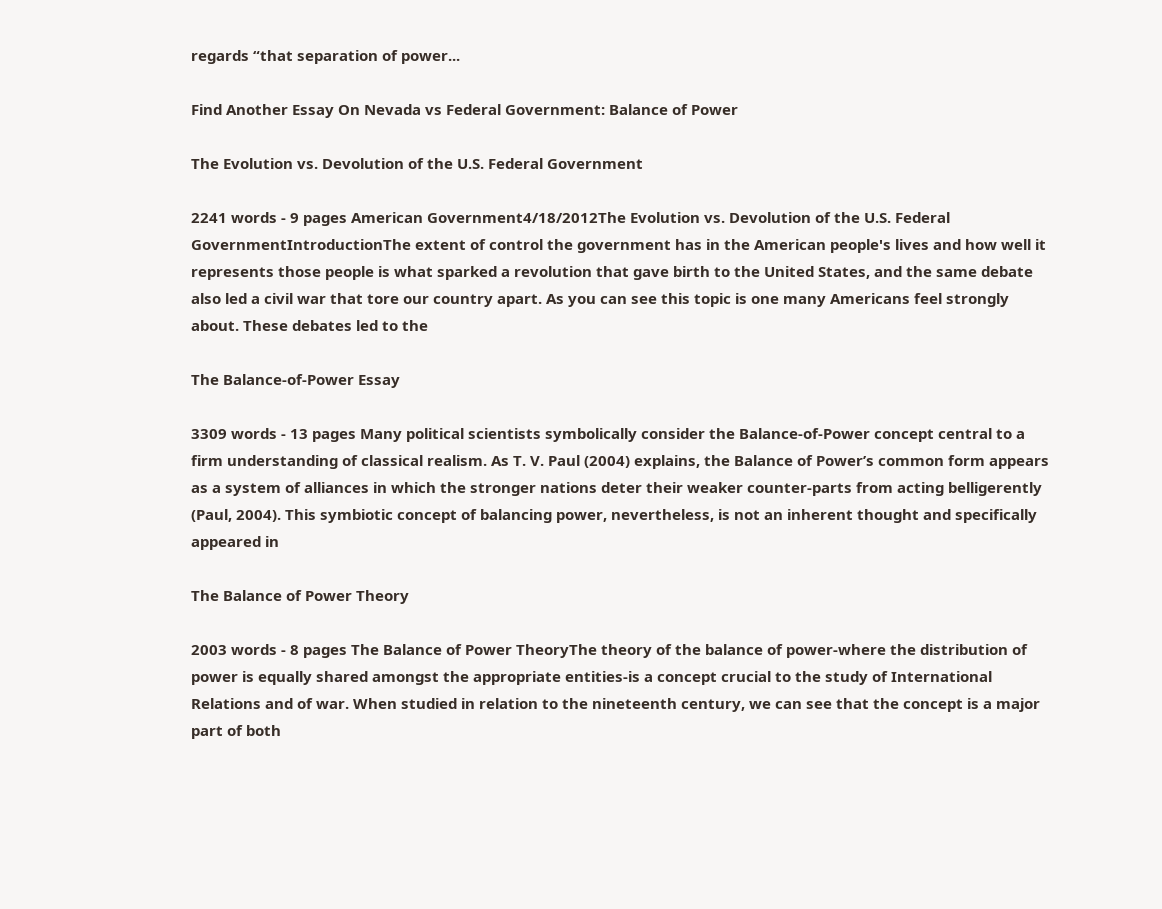regards “that separation of power...

Find Another Essay On Nevada vs Federal Government: Balance of Power

The Evolution vs. Devolution of the U.S. Federal Government

2241 words - 9 pages American Government4/18/2012The Evolution vs. Devolution of the U.S. Federal GovernmentIntroductionThe extent of control the government has in the American people's lives and how well it represents those people is what sparked a revolution that gave birth to the United States, and the same debate also led a civil war that tore our country apart. As you can see this topic is one many Americans feel strongly about. These debates led to the

The Balance-of-Power Essay

3309 words - 13 pages Many political scientists symbolically consider the Balance-of-Power concept central to a firm understanding of classical realism. As T. V. Paul (2004) explains, the Balance of Power’s common form appears as a system of alliances in which the stronger nations deter their weaker counter-parts from acting belligerently (Paul, 2004). This symbiotic concept of balancing power, nevertheless, is not an inherent thought and specifically appeared in

The Balance of Power Theory

2003 words - 8 pages The Balance of Power TheoryThe theory of the balance of power-where the distribution of power is equally shared amongst the appropriate entities-is a concept crucial to the study of International Relations and of war. When studied in relation to the nineteenth century, we can see that the concept is a major part of both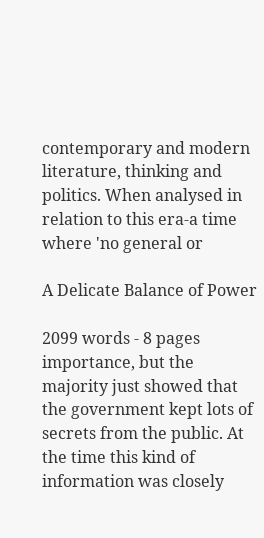contemporary and modern literature, thinking and politics. When analysed in relation to this era-a time where 'no general or

A Delicate Balance of Power

2099 words - 8 pages importance, but the majority just showed that the government kept lots of secrets from the public. At the time this kind of information was closely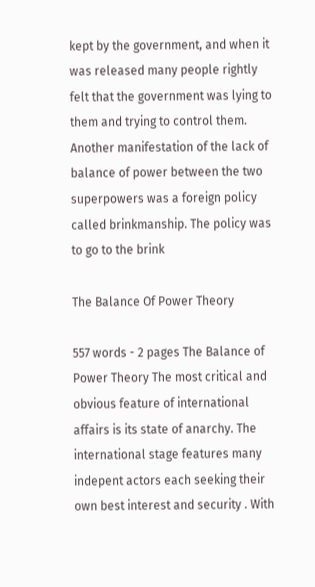kept by the government, and when it was released many people rightly felt that the government was lying to them and trying to control them. Another manifestation of the lack of balance of power between the two superpowers was a foreign policy called brinkmanship. The policy was to go to the brink

The Balance Of Power Theory

557 words - 2 pages The Balance of Power Theory The most critical and obvious feature of international affairs is its state of anarchy. The international stage features many indepent actors each seeking their own best interest and security . With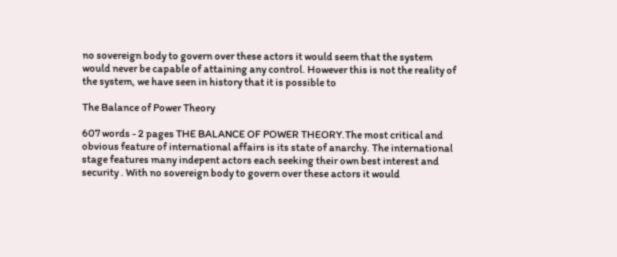no sovereign body to govern over these actors it would seem that the system would never be capable of attaining any control. However this is not the reality of the system, we have seen in history that it is possible to

The Balance of Power Theory

607 words - 2 pages THE BALANCE OF POWER THEORY.The most critical and obvious feature of international affairs is its state of anarchy. The international stage features many indepent actors each seeking their own best interest and security . With no sovereign body to govern over these actors it would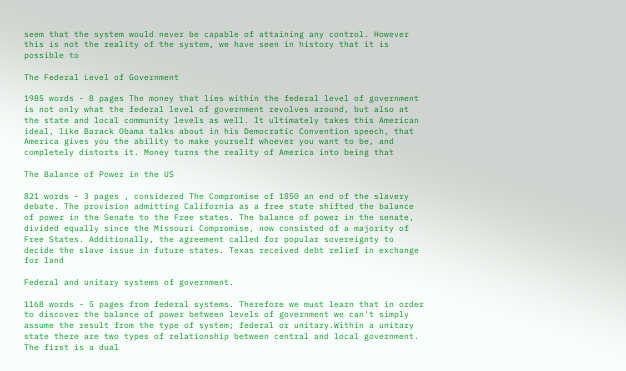seem that the system would never be capable of attaining any control. However this is not the reality of the system, we have seen in history that it is possible to

The Federal Level of Government

1985 words - 8 pages The money that lies within the federal level of government is not only what the federal level of government revolves around, but also at the state and local community levels as well. It ultimately takes this American ideal, like Barack Obama talks about in his Democratic Convention speech, that America gives you the ability to make yourself whoever you want to be, and completely distorts it. Money turns the reality of America into being that

The Balance of Power in the US

821 words - 3 pages , considered The Compromise of 1850 an end of the slavery debate. The provision admitting California as a free state shifted the balance of power in the Senate to the Free states. The balance of power in the senate, divided equally since the Missouri Compromise, now consisted of a majority of Free States. Additionally, the agreement called for popular sovereignty to decide the slave issue in future states. Texas received debt relief in exchange for land

Federal and unitary systems of government.

1168 words - 5 pages from federal systems. Therefore we must learn that in order to discover the balance of power between levels of government we can't simply assume the result from the type of system; federal or unitary.Within a unitary state there are two types of relationship between central and local government. The first is a dual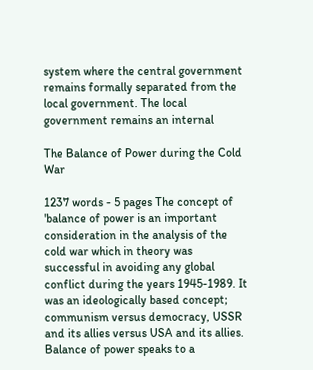system where the central government remains formally separated from the local government. The local government remains an internal

The Balance of Power during the Cold War

1237 words - 5 pages The concept of 'balance of power is an important consideration in the analysis of the cold war which in theory was successful in avoiding any global conflict during the years 1945-1989. It was an ideologically based concept; communism versus democracy, USSR and its allies versus USA and its allies. Balance of power speaks to a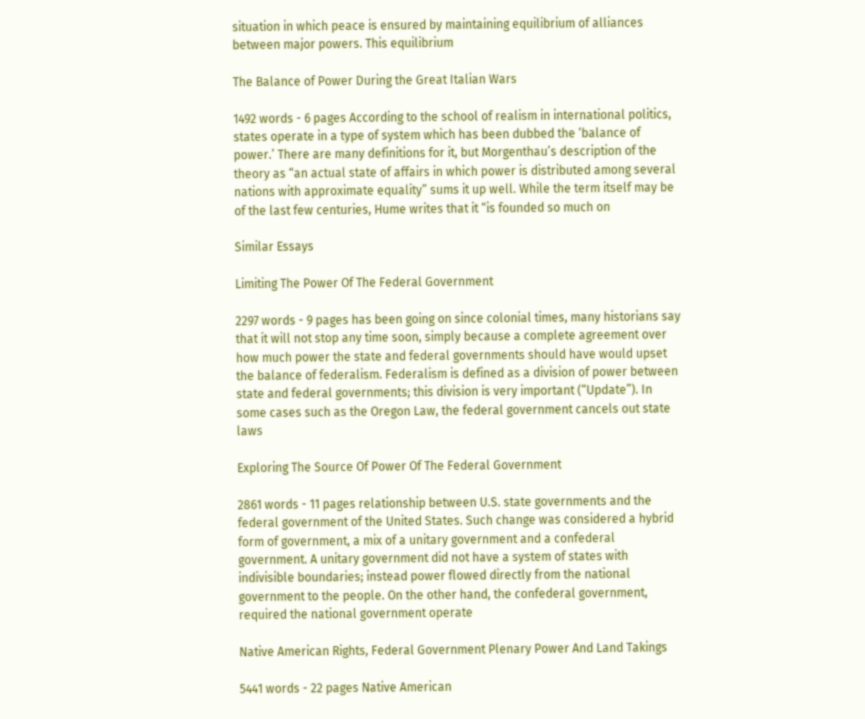situation in which peace is ensured by maintaining equilibrium of alliances between major powers. This equilibrium

The Balance of Power During the Great Italian Wars

1492 words - 6 pages According to the school of realism in international politics, states operate in a type of system which has been dubbed the ‘balance of power.’ There are many definitions for it, but Morgenthau’s description of the theory as “an actual state of affairs in which power is distributed among several nations with approximate equality” sums it up well. While the term itself may be of the last few centuries, Hume writes that it “is founded so much on

Similar Essays

Limiting The Power Of The Federal Government

2297 words - 9 pages has been going on since colonial times, many historians say that it will not stop any time soon, simply because a complete agreement over how much power the state and federal governments should have would upset the balance of federalism. Federalism is defined as a division of power between state and federal governments; this division is very important (“Update”). In some cases such as the Oregon Law, the federal government cancels out state laws

Exploring The Source Of Power Of The Federal Government

2861 words - 11 pages relationship between U.S. state governments and the federal government of the United States. Such change was considered a hybrid form of government, a mix of a unitary government and a confederal government. A unitary government did not have a system of states with indivisible boundaries; instead power flowed directly from the national government to the people. On the other hand, the confederal government, required the national government operate

Native American Rights, Federal Government Plenary Power And Land Takings

5441 words - 22 pages Native American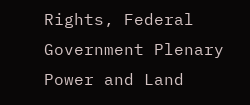Rights, Federal Government Plenary Power and Land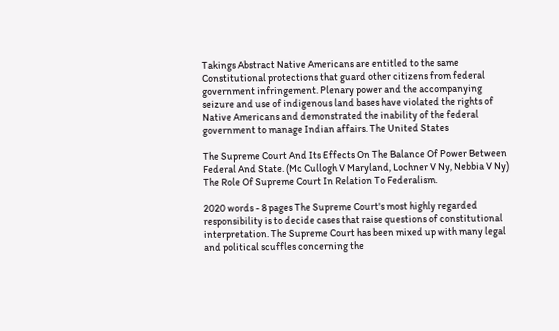Takings Abstract Native Americans are entitled to the same Constitutional protections that guard other citizens from federal government infringement. Plenary power and the accompanying seizure and use of indigenous land bases have violated the rights of Native Americans and demonstrated the inability of the federal government to manage Indian affairs. The United States

The Supreme Court And Its Effects On The Balance Of Power Between Federal And State. (Mc Cullogh V Maryland, Lochner V Ny, Nebbia V Ny) The Role Of Supreme Court In Relation To Federalism.

2020 words - 8 pages The Supreme Court's most highly regarded responsibility is to decide cases that raise questions of constitutional interpretation. The Supreme Court has been mixed up with many legal and political scuffles concerning the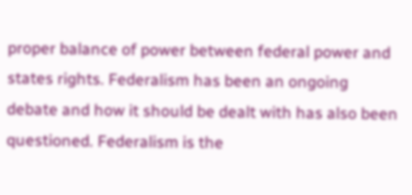proper balance of power between federal power and states rights. Federalism has been an ongoing debate and how it should be dealt with has also been questioned. Federalism is the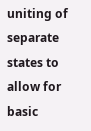uniting of separate states to allow for basic